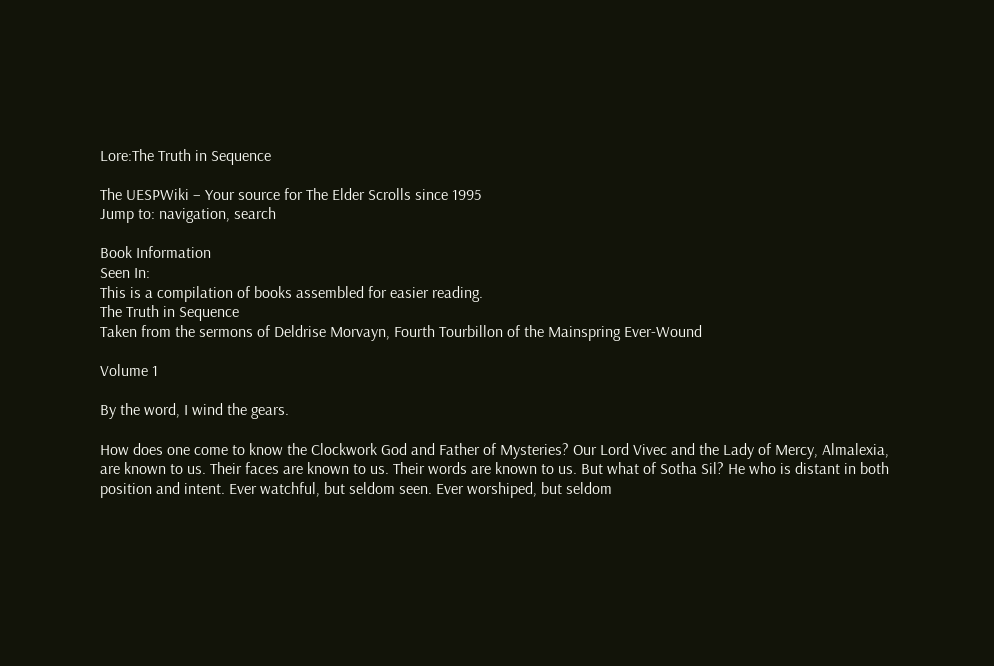Lore:The Truth in Sequence

The UESPWiki – Your source for The Elder Scrolls since 1995
Jump to: navigation, search

Book Information
Seen In:
This is a compilation of books assembled for easier reading.
The Truth in Sequence
Taken from the sermons of Deldrise Morvayn, Fourth Tourbillon of the Mainspring Ever-Wound

Volume 1

By the word, I wind the gears.

How does one come to know the Clockwork God and Father of Mysteries? Our Lord Vivec and the Lady of Mercy, Almalexia, are known to us. Their faces are known to us. Their words are known to us. But what of Sotha Sil? He who is distant in both position and intent. Ever watchful, but seldom seen. Ever worshiped, but seldom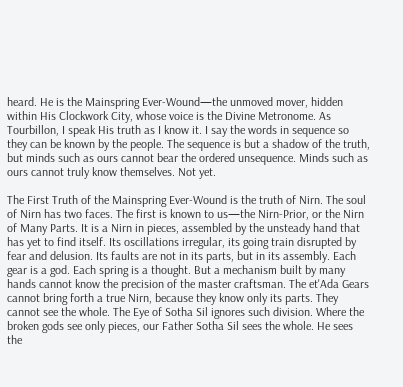heard. He is the Mainspring Ever-Wound—the unmoved mover, hidden within His Clockwork City, whose voice is the Divine Metronome. As Tourbillon, I speak His truth as I know it. I say the words in sequence so they can be known by the people. The sequence is but a shadow of the truth, but minds such as ours cannot bear the ordered unsequence. Minds such as ours cannot truly know themselves. Not yet.

The First Truth of the Mainspring Ever-Wound is the truth of Nirn. The soul of Nirn has two faces. The first is known to us—the Nirn-Prior, or the Nirn of Many Parts. It is a Nirn in pieces, assembled by the unsteady hand that has yet to find itself. Its oscillations irregular, its going train disrupted by fear and delusion. Its faults are not in its parts, but in its assembly. Each gear is a god. Each spring is a thought. But a mechanism built by many hands cannot know the precision of the master craftsman. The et'Ada Gears cannot bring forth a true Nirn, because they know only its parts. They cannot see the whole. The Eye of Sotha Sil ignores such division. Where the broken gods see only pieces, our Father Sotha Sil sees the whole. He sees the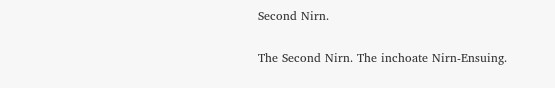Second Nirn.

The Second Nirn. The inchoate Nirn-Ensuing.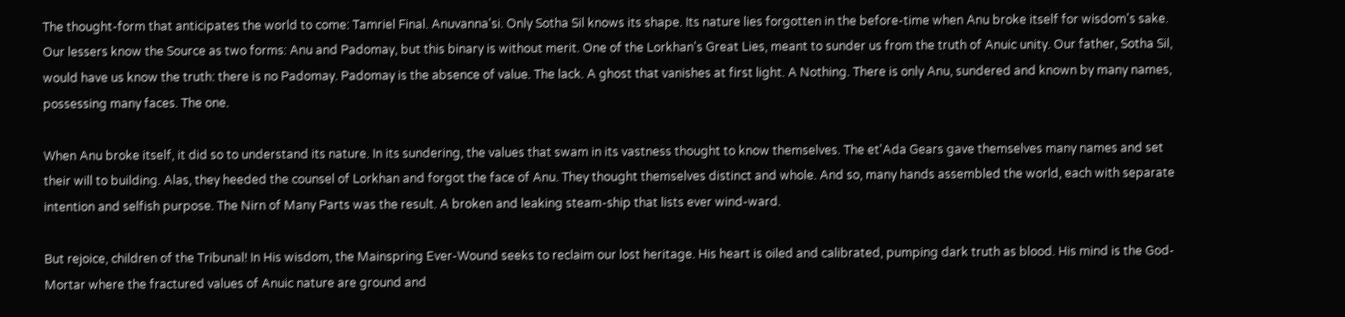The thought-form that anticipates the world to come: Tamriel Final. Anuvanna'si. Only Sotha Sil knows its shape. Its nature lies forgotten in the before-time when Anu broke itself for wisdom's sake. Our lessers know the Source as two forms: Anu and Padomay, but this binary is without merit. One of the Lorkhan's Great Lies, meant to sunder us from the truth of Anuic unity. Our father, Sotha Sil, would have us know the truth: there is no Padomay. Padomay is the absence of value. The lack. A ghost that vanishes at first light. A Nothing. There is only Anu, sundered and known by many names, possessing many faces. The one.

When Anu broke itself, it did so to understand its nature. In its sundering, the values that swam in its vastness thought to know themselves. The et'Ada Gears gave themselves many names and set their will to building. Alas, they heeded the counsel of Lorkhan and forgot the face of Anu. They thought themselves distinct and whole. And so, many hands assembled the world, each with separate intention and selfish purpose. The Nirn of Many Parts was the result. A broken and leaking steam-ship that lists ever wind-ward.

But rejoice, children of the Tribunal! In His wisdom, the Mainspring Ever-Wound seeks to reclaim our lost heritage. His heart is oiled and calibrated, pumping dark truth as blood. His mind is the God-Mortar where the fractured values of Anuic nature are ground and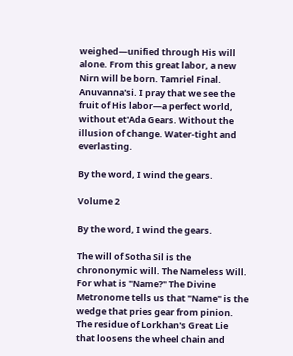weighed—unified through His will alone. From this great labor, a new Nirn will be born. Tamriel Final. Anuvanna'si. I pray that we see the fruit of His labor—a perfect world, without et'Ada Gears. Without the illusion of change. Water-tight and everlasting.

By the word, I wind the gears.

Volume 2

By the word, I wind the gears.

The will of Sotha Sil is the chrononymic will. The Nameless Will. For what is "Name?" The Divine Metronome tells us that "Name" is the wedge that pries gear from pinion. The residue of Lorkhan's Great Lie that loosens the wheel chain and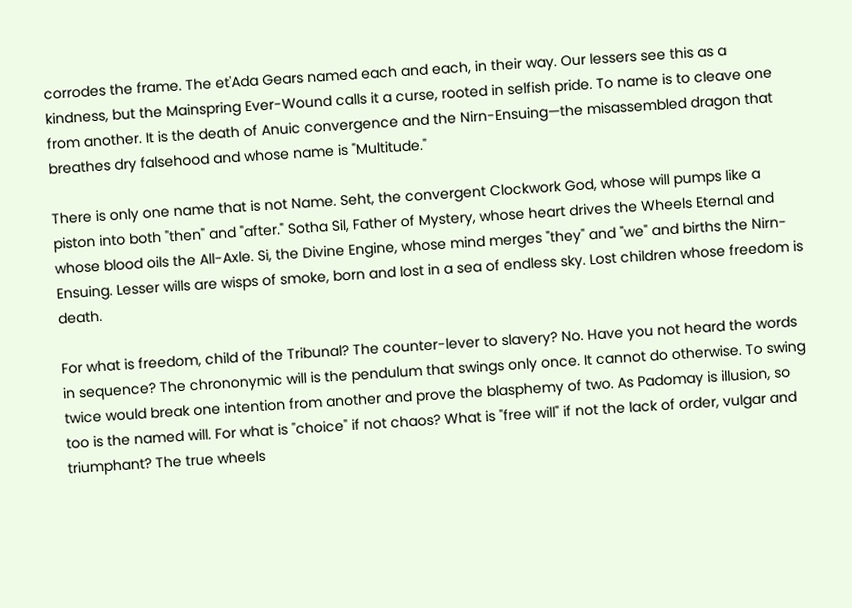corrodes the frame. The et'Ada Gears named each and each, in their way. Our lessers see this as a kindness, but the Mainspring Ever-Wound calls it a curse, rooted in selfish pride. To name is to cleave one from another. It is the death of Anuic convergence and the Nirn-Ensuing—the misassembled dragon that breathes dry falsehood and whose name is "Multitude."

There is only one name that is not Name. Seht, the convergent Clockwork God, whose will pumps like a piston into both "then" and "after." Sotha Sil, Father of Mystery, whose heart drives the Wheels Eternal and whose blood oils the All-Axle. Si, the Divine Engine, whose mind merges "they" and "we" and births the Nirn-Ensuing. Lesser wills are wisps of smoke, born and lost in a sea of endless sky. Lost children whose freedom is death.

For what is freedom, child of the Tribunal? The counter-lever to slavery? No. Have you not heard the words in sequence? The chrononymic will is the pendulum that swings only once. It cannot do otherwise. To swing twice would break one intention from another and prove the blasphemy of two. As Padomay is illusion, so too is the named will. For what is "choice" if not chaos? What is "free will" if not the lack of order, vulgar and triumphant? The true wheels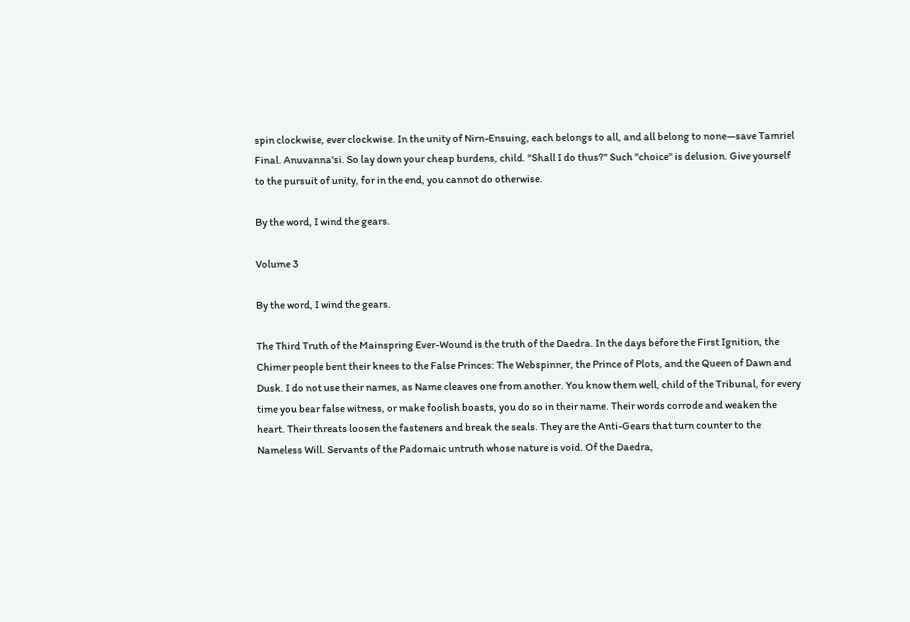spin clockwise, ever clockwise. In the unity of Nirn-Ensuing, each belongs to all, and all belong to none—save Tamriel Final. Anuvanna'si. So lay down your cheap burdens, child. "Shall I do thus?" Such "choice" is delusion. Give yourself to the pursuit of unity, for in the end, you cannot do otherwise.

By the word, I wind the gears.

Volume 3

By the word, I wind the gears.

The Third Truth of the Mainspring Ever-Wound is the truth of the Daedra. In the days before the First Ignition, the Chimer people bent their knees to the False Princes: The Webspinner, the Prince of Plots, and the Queen of Dawn and Dusk. I do not use their names, as Name cleaves one from another. You know them well, child of the Tribunal, for every time you bear false witness, or make foolish boasts, you do so in their name. Their words corrode and weaken the heart. Their threats loosen the fasteners and break the seals. They are the Anti-Gears that turn counter to the Nameless Will. Servants of the Padomaic untruth whose nature is void. Of the Daedra,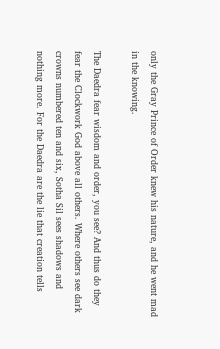only the Gray Prince of Order knew his nature, and he went mad in the knowing.

The Daedra fear wisdom and order, you see? And thus do they fear the Clockwork God above all others. Where others see dark crowns numbered ten and six, Sotha Sil sees shadows and nothing more. For the Daedra are the lie that creation tells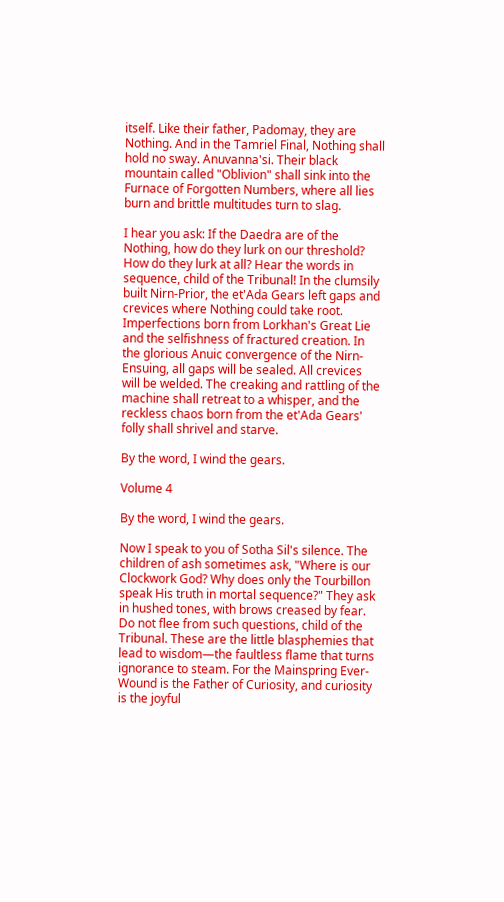itself. Like their father, Padomay, they are Nothing. And in the Tamriel Final, Nothing shall hold no sway. Anuvanna'si. Their black mountain called "Oblivion" shall sink into the Furnace of Forgotten Numbers, where all lies burn and brittle multitudes turn to slag.

I hear you ask: If the Daedra are of the Nothing, how do they lurk on our threshold? How do they lurk at all? Hear the words in sequence, child of the Tribunal! In the clumsily built Nirn-Prior, the et'Ada Gears left gaps and crevices where Nothing could take root. Imperfections born from Lorkhan's Great Lie and the selfishness of fractured creation. In the glorious Anuic convergence of the Nirn-Ensuing, all gaps will be sealed. All crevices will be welded. The creaking and rattling of the machine shall retreat to a whisper, and the reckless chaos born from the et'Ada Gears' folly shall shrivel and starve.

By the word, I wind the gears.

Volume 4

By the word, I wind the gears.

Now I speak to you of Sotha Sil's silence. The children of ash sometimes ask, "Where is our Clockwork God? Why does only the Tourbillon speak His truth in mortal sequence?" They ask in hushed tones, with brows creased by fear. Do not flee from such questions, child of the Tribunal. These are the little blasphemies that lead to wisdom—the faultless flame that turns ignorance to steam. For the Mainspring Ever-Wound is the Father of Curiosity, and curiosity is the joyful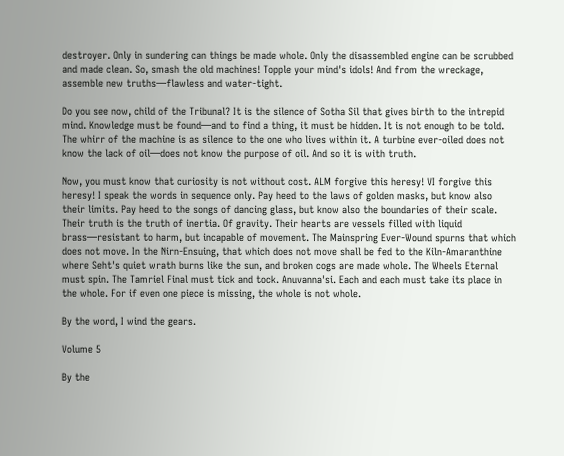destroyer. Only in sundering can things be made whole. Only the disassembled engine can be scrubbed and made clean. So, smash the old machines! Topple your mind's idols! And from the wreckage, assemble new truths—flawless and water-tight.

Do you see now, child of the Tribunal? It is the silence of Sotha Sil that gives birth to the intrepid mind. Knowledge must be found—and to find a thing, it must be hidden. It is not enough to be told. The whirr of the machine is as silence to the one who lives within it. A turbine ever-oiled does not know the lack of oil—does not know the purpose of oil. And so it is with truth.

Now, you must know that curiosity is not without cost. ALM forgive this heresy! VI forgive this heresy! I speak the words in sequence only. Pay heed to the laws of golden masks, but know also their limits. Pay heed to the songs of dancing glass, but know also the boundaries of their scale. Their truth is the truth of inertia. Of gravity. Their hearts are vessels filled with liquid brass—resistant to harm, but incapable of movement. The Mainspring Ever-Wound spurns that which does not move. In the Nirn-Ensuing, that which does not move shall be fed to the Kiln-Amaranthine where Seht's quiet wrath burns like the sun, and broken cogs are made whole. The Wheels Eternal must spin. The Tamriel Final must tick and tock. Anuvanna'si. Each and each must take its place in the whole. For if even one piece is missing, the whole is not whole.

By the word, I wind the gears.

Volume 5

By the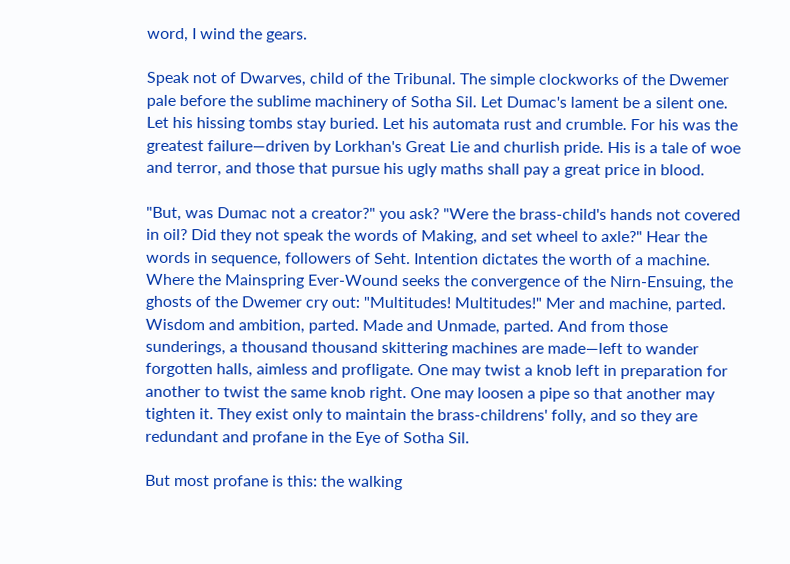word, I wind the gears.

Speak not of Dwarves, child of the Tribunal. The simple clockworks of the Dwemer pale before the sublime machinery of Sotha Sil. Let Dumac's lament be a silent one. Let his hissing tombs stay buried. Let his automata rust and crumble. For his was the greatest failure—driven by Lorkhan's Great Lie and churlish pride. His is a tale of woe and terror, and those that pursue his ugly maths shall pay a great price in blood.

"But, was Dumac not a creator?" you ask? "Were the brass-child's hands not covered in oil? Did they not speak the words of Making, and set wheel to axle?" Hear the words in sequence, followers of Seht. Intention dictates the worth of a machine. Where the Mainspring Ever-Wound seeks the convergence of the Nirn-Ensuing, the ghosts of the Dwemer cry out: "Multitudes! Multitudes!" Mer and machine, parted. Wisdom and ambition, parted. Made and Unmade, parted. And from those sunderings, a thousand thousand skittering machines are made—left to wander forgotten halls, aimless and profligate. One may twist a knob left in preparation for another to twist the same knob right. One may loosen a pipe so that another may tighten it. They exist only to maintain the brass-childrens' folly, and so they are redundant and profane in the Eye of Sotha Sil.

But most profane is this: the walking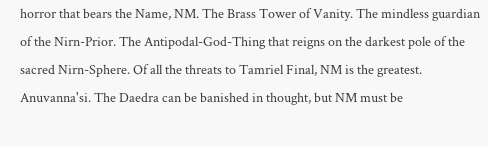horror that bears the Name, NM. The Brass Tower of Vanity. The mindless guardian of the Nirn-Prior. The Antipodal-God-Thing that reigns on the darkest pole of the sacred Nirn-Sphere. Of all the threats to Tamriel Final, NM is the greatest. Anuvanna'si. The Daedra can be banished in thought, but NM must be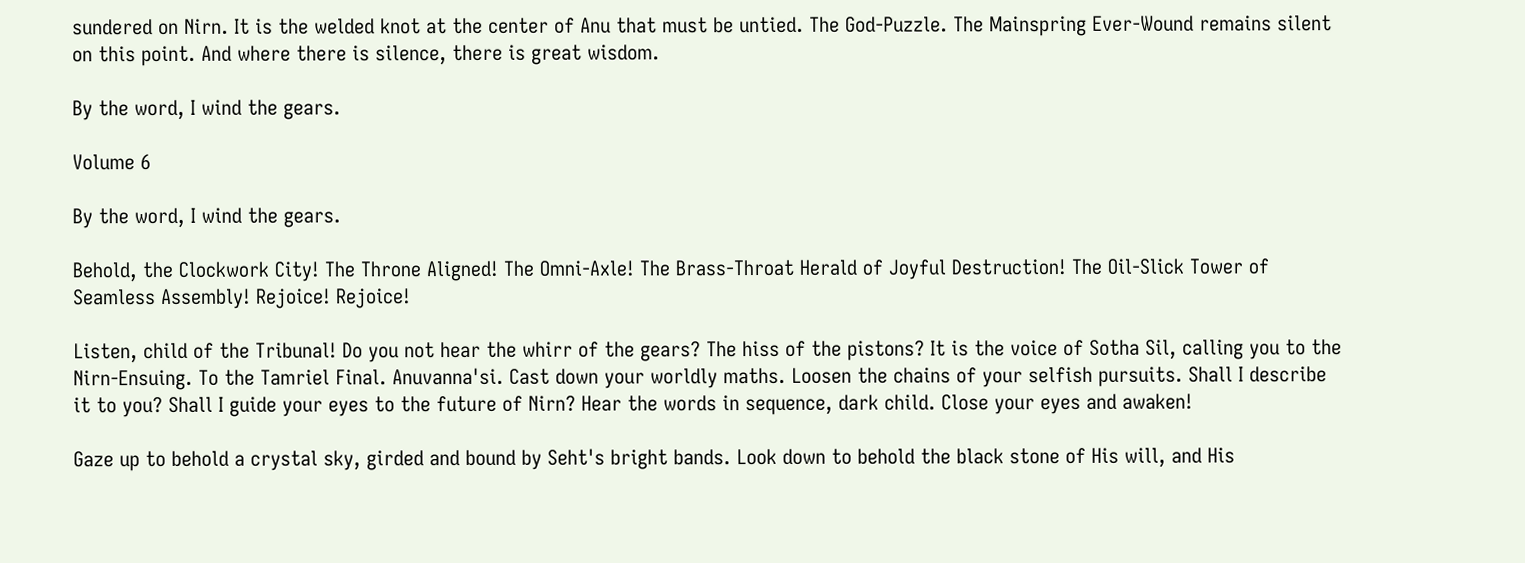sundered on Nirn. It is the welded knot at the center of Anu that must be untied. The God-Puzzle. The Mainspring Ever-Wound remains silent on this point. And where there is silence, there is great wisdom.

By the word, I wind the gears.

Volume 6

By the word, I wind the gears.

Behold, the Clockwork City! The Throne Aligned! The Omni-Axle! The Brass-Throat Herald of Joyful Destruction! The Oil-Slick Tower of Seamless Assembly! Rejoice! Rejoice!

Listen, child of the Tribunal! Do you not hear the whirr of the gears? The hiss of the pistons? It is the voice of Sotha Sil, calling you to the Nirn-Ensuing. To the Tamriel Final. Anuvanna'si. Cast down your worldly maths. Loosen the chains of your selfish pursuits. Shall I describe it to you? Shall I guide your eyes to the future of Nirn? Hear the words in sequence, dark child. Close your eyes and awaken!

Gaze up to behold a crystal sky, girded and bound by Seht's bright bands. Look down to behold the black stone of His will, and His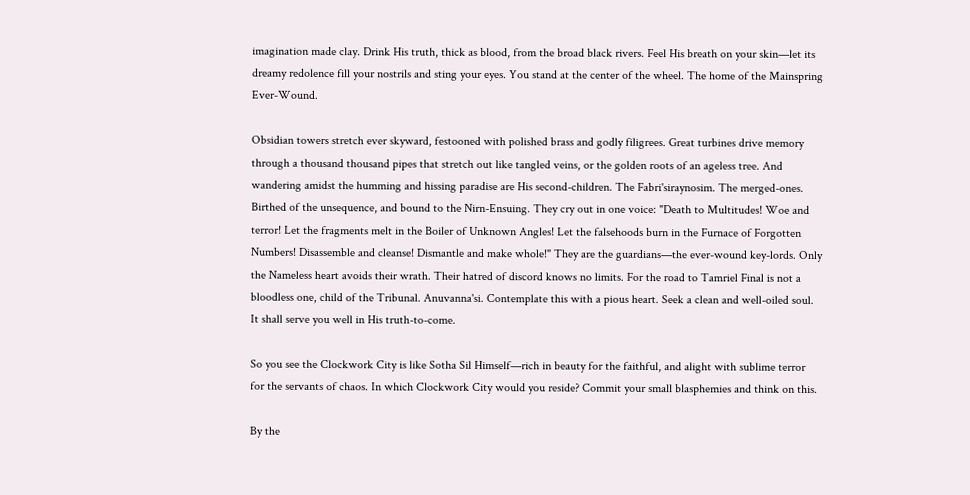imagination made clay. Drink His truth, thick as blood, from the broad black rivers. Feel His breath on your skin—let its dreamy redolence fill your nostrils and sting your eyes. You stand at the center of the wheel. The home of the Mainspring Ever-Wound.

Obsidian towers stretch ever skyward, festooned with polished brass and godly filigrees. Great turbines drive memory through a thousand thousand pipes that stretch out like tangled veins, or the golden roots of an ageless tree. And wandering amidst the humming and hissing paradise are His second-children. The Fabri'siraynosim. The merged-ones. Birthed of the unsequence, and bound to the Nirn-Ensuing. They cry out in one voice: "Death to Multitudes! Woe and terror! Let the fragments melt in the Boiler of Unknown Angles! Let the falsehoods burn in the Furnace of Forgotten Numbers! Disassemble and cleanse! Dismantle and make whole!" They are the guardians—the ever-wound key-lords. Only the Nameless heart avoids their wrath. Their hatred of discord knows no limits. For the road to Tamriel Final is not a bloodless one, child of the Tribunal. Anuvanna'si. Contemplate this with a pious heart. Seek a clean and well-oiled soul. It shall serve you well in His truth-to-come.

So you see the Clockwork City is like Sotha Sil Himself—rich in beauty for the faithful, and alight with sublime terror for the servants of chaos. In which Clockwork City would you reside? Commit your small blasphemies and think on this.

By the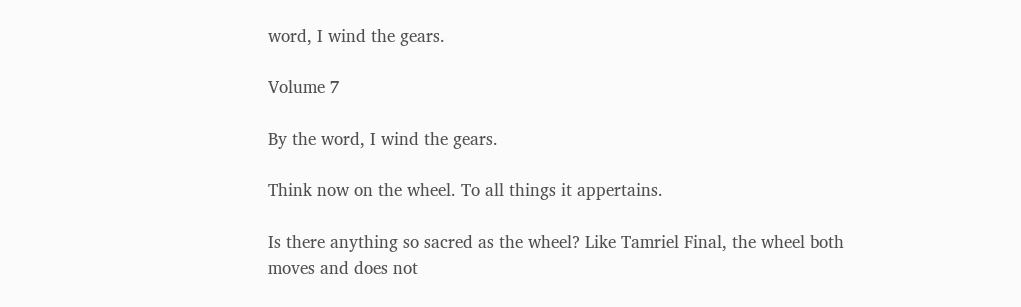word, I wind the gears.

Volume 7

By the word, I wind the gears.

Think now on the wheel. To all things it appertains.

Is there anything so sacred as the wheel? Like Tamriel Final, the wheel both moves and does not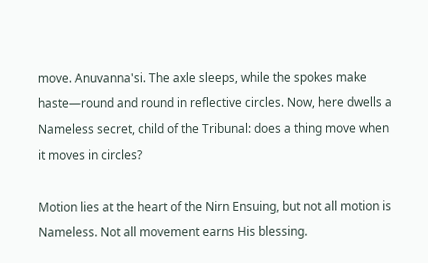move. Anuvanna'si. The axle sleeps, while the spokes make haste—round and round in reflective circles. Now, here dwells a Nameless secret, child of the Tribunal: does a thing move when it moves in circles?

Motion lies at the heart of the Nirn Ensuing, but not all motion is Nameless. Not all movement earns His blessing.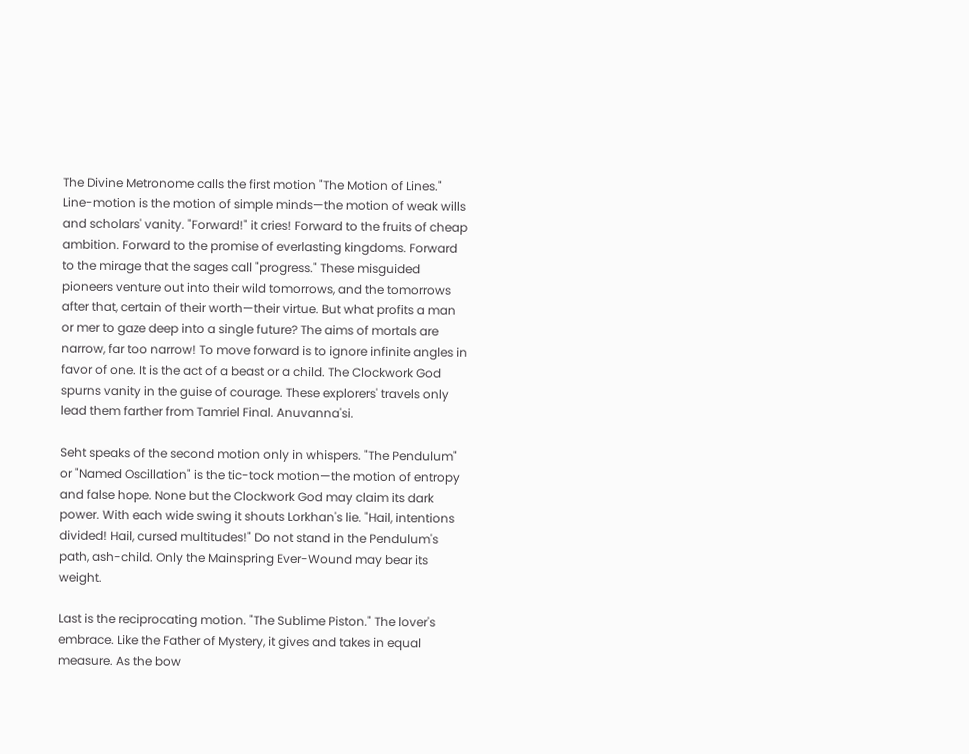The Divine Metronome calls the first motion "The Motion of Lines." Line-motion is the motion of simple minds—the motion of weak wills and scholars' vanity. "Forward!" it cries! Forward to the fruits of cheap ambition. Forward to the promise of everlasting kingdoms. Forward to the mirage that the sages call "progress." These misguided pioneers venture out into their wild tomorrows, and the tomorrows after that, certain of their worth—their virtue. But what profits a man or mer to gaze deep into a single future? The aims of mortals are narrow, far too narrow! To move forward is to ignore infinite angles in favor of one. It is the act of a beast or a child. The Clockwork God spurns vanity in the guise of courage. These explorers' travels only lead them farther from Tamriel Final. Anuvanna'si.

Seht speaks of the second motion only in whispers. "The Pendulum" or "Named Oscillation" is the tic-tock motion—the motion of entropy and false hope. None but the Clockwork God may claim its dark power. With each wide swing it shouts Lorkhan's lie. "Hail, intentions divided! Hail, cursed multitudes!" Do not stand in the Pendulum's path, ash-child. Only the Mainspring Ever-Wound may bear its weight.

Last is the reciprocating motion. "The Sublime Piston." The lover's embrace. Like the Father of Mystery, it gives and takes in equal measure. As the bow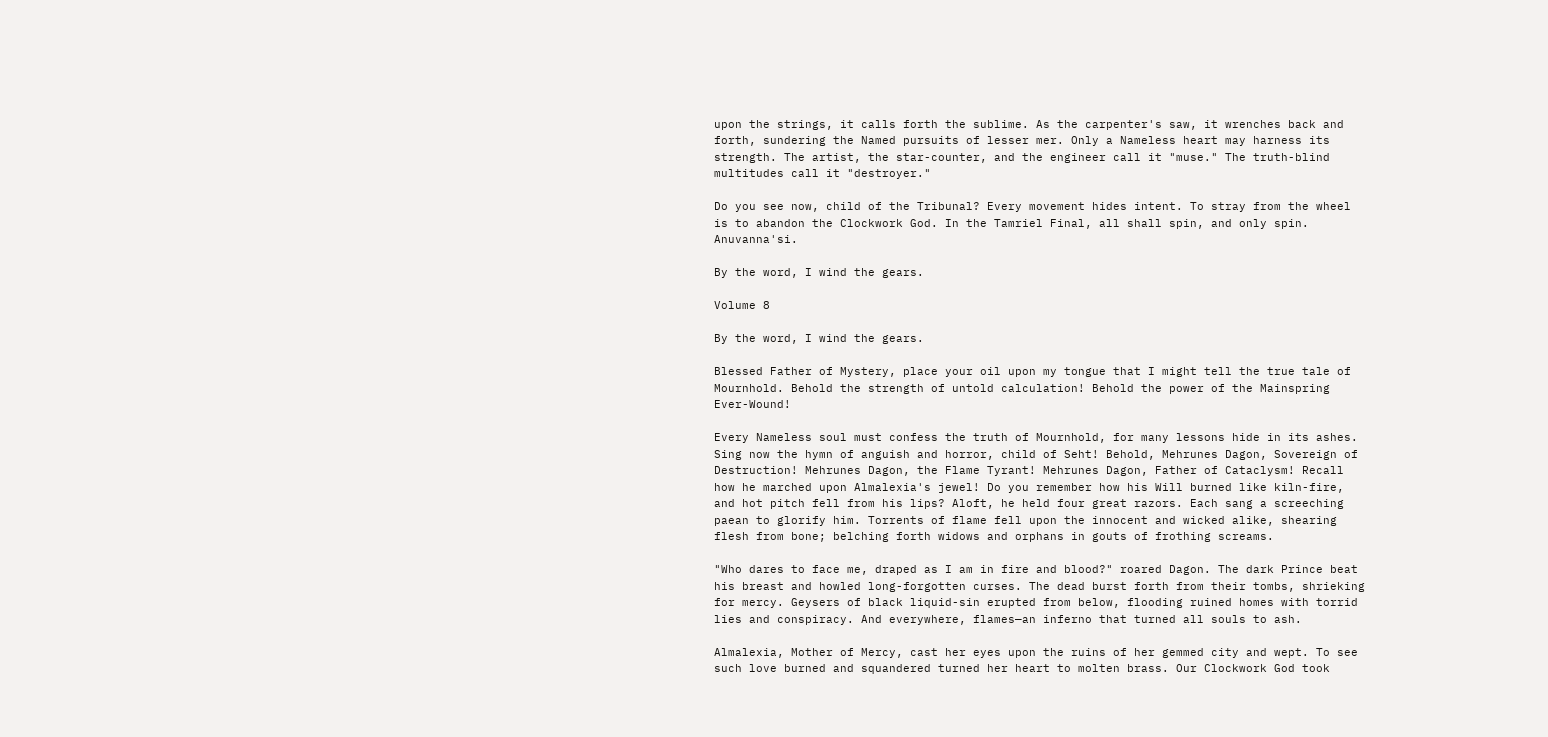upon the strings, it calls forth the sublime. As the carpenter's saw, it wrenches back and forth, sundering the Named pursuits of lesser mer. Only a Nameless heart may harness its strength. The artist, the star-counter, and the engineer call it "muse." The truth-blind multitudes call it "destroyer."

Do you see now, child of the Tribunal? Every movement hides intent. To stray from the wheel is to abandon the Clockwork God. In the Tamriel Final, all shall spin, and only spin. Anuvanna'si.

By the word, I wind the gears.

Volume 8

By the word, I wind the gears.

Blessed Father of Mystery, place your oil upon my tongue that I might tell the true tale of Mournhold. Behold the strength of untold calculation! Behold the power of the Mainspring Ever-Wound!

Every Nameless soul must confess the truth of Mournhold, for many lessons hide in its ashes. Sing now the hymn of anguish and horror, child of Seht! Behold, Mehrunes Dagon, Sovereign of Destruction! Mehrunes Dagon, the Flame Tyrant! Mehrunes Dagon, Father of Cataclysm! Recall how he marched upon Almalexia's jewel! Do you remember how his Will burned like kiln-fire, and hot pitch fell from his lips? Aloft, he held four great razors. Each sang a screeching paean to glorify him. Torrents of flame fell upon the innocent and wicked alike, shearing flesh from bone; belching forth widows and orphans in gouts of frothing screams.

"Who dares to face me, draped as I am in fire and blood?" roared Dagon. The dark Prince beat his breast and howled long-forgotten curses. The dead burst forth from their tombs, shrieking for mercy. Geysers of black liquid-sin erupted from below, flooding ruined homes with torrid lies and conspiracy. And everywhere, flames—an inferno that turned all souls to ash.

Almalexia, Mother of Mercy, cast her eyes upon the ruins of her gemmed city and wept. To see such love burned and squandered turned her heart to molten brass. Our Clockwork God took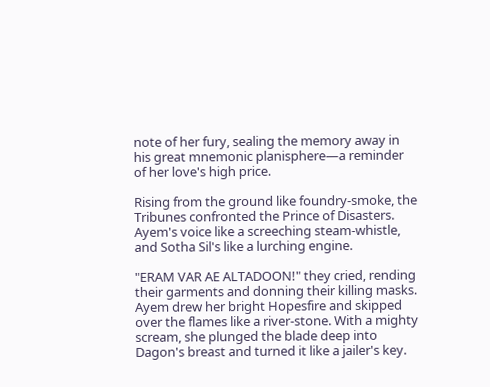note of her fury, sealing the memory away in his great mnemonic planisphere—a reminder of her love's high price.

Rising from the ground like foundry-smoke, the Tribunes confronted the Prince of Disasters. Ayem's voice like a screeching steam-whistle, and Sotha Sil's like a lurching engine.

"ERAM VAR AE ALTADOON!" they cried, rending their garments and donning their killing masks. Ayem drew her bright Hopesfire and skipped over the flames like a river-stone. With a mighty scream, she plunged the blade deep into Dagon's breast and turned it like a jailer's key.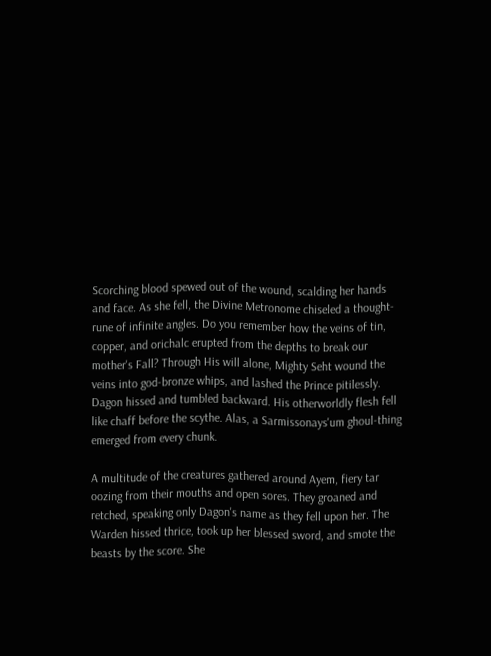Scorching blood spewed out of the wound, scalding her hands and face. As she fell, the Divine Metronome chiseled a thought-rune of infinite angles. Do you remember how the veins of tin, copper, and orichalc erupted from the depths to break our mother's Fall? Through His will alone, Mighty Seht wound the veins into god-bronze whips, and lashed the Prince pitilessly. Dagon hissed and tumbled backward. His otherworldly flesh fell like chaff before the scythe. Alas, a Sarmissonays'um ghoul-thing emerged from every chunk.

A multitude of the creatures gathered around Ayem, fiery tar oozing from their mouths and open sores. They groaned and retched, speaking only Dagon's name as they fell upon her. The Warden hissed thrice, took up her blessed sword, and smote the beasts by the score. She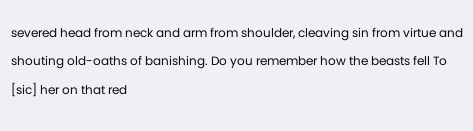severed head from neck and arm from shoulder, cleaving sin from virtue and shouting old-oaths of banishing. Do you remember how the beasts fell To [sic] her on that red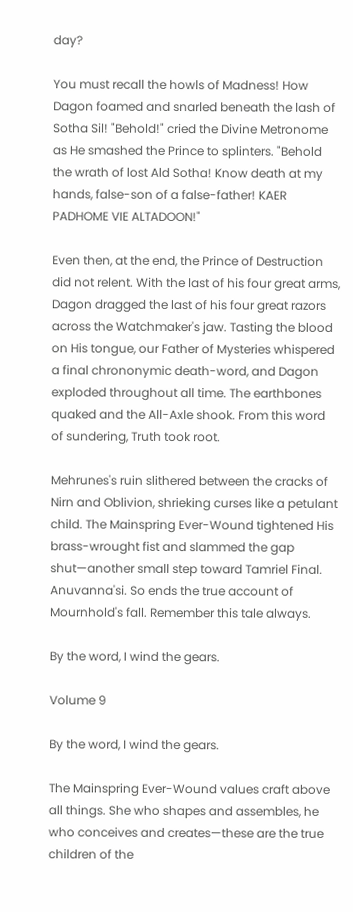day?

You must recall the howls of Madness! How Dagon foamed and snarled beneath the lash of Sotha Sil! "Behold!" cried the Divine Metronome as He smashed the Prince to splinters. "Behold the wrath of lost Ald Sotha! Know death at my hands, false-son of a false-father! KAER PADHOME VIE ALTADOON!"

Even then, at the end, the Prince of Destruction did not relent. With the last of his four great arms, Dagon dragged the last of his four great razors across the Watchmaker's jaw. Tasting the blood on His tongue, our Father of Mysteries whispered a final chrononymic death-word, and Dagon exploded throughout all time. The earthbones quaked and the All-Axle shook. From this word of sundering, Truth took root.

Mehrunes's ruin slithered between the cracks of Nirn and Oblivion, shrieking curses like a petulant child. The Mainspring Ever-Wound tightened His brass-wrought fist and slammed the gap shut—another small step toward Tamriel Final. Anuvanna'si. So ends the true account of Mournhold's fall. Remember this tale always.

By the word, I wind the gears.

Volume 9

By the word, I wind the gears.

The Mainspring Ever-Wound values craft above all things. She who shapes and assembles, he who conceives and creates—these are the true children of the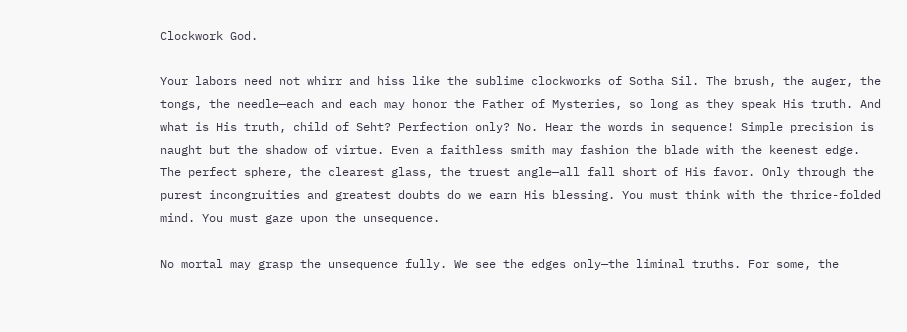Clockwork God.

Your labors need not whirr and hiss like the sublime clockworks of Sotha Sil. The brush, the auger, the tongs, the needle—each and each may honor the Father of Mysteries, so long as they speak His truth. And what is His truth, child of Seht? Perfection only? No. Hear the words in sequence! Simple precision is naught but the shadow of virtue. Even a faithless smith may fashion the blade with the keenest edge. The perfect sphere, the clearest glass, the truest angle—all fall short of His favor. Only through the purest incongruities and greatest doubts do we earn His blessing. You must think with the thrice-folded mind. You must gaze upon the unsequence.

No mortal may grasp the unsequence fully. We see the edges only—the liminal truths. For some, the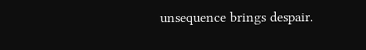unsequence brings despair.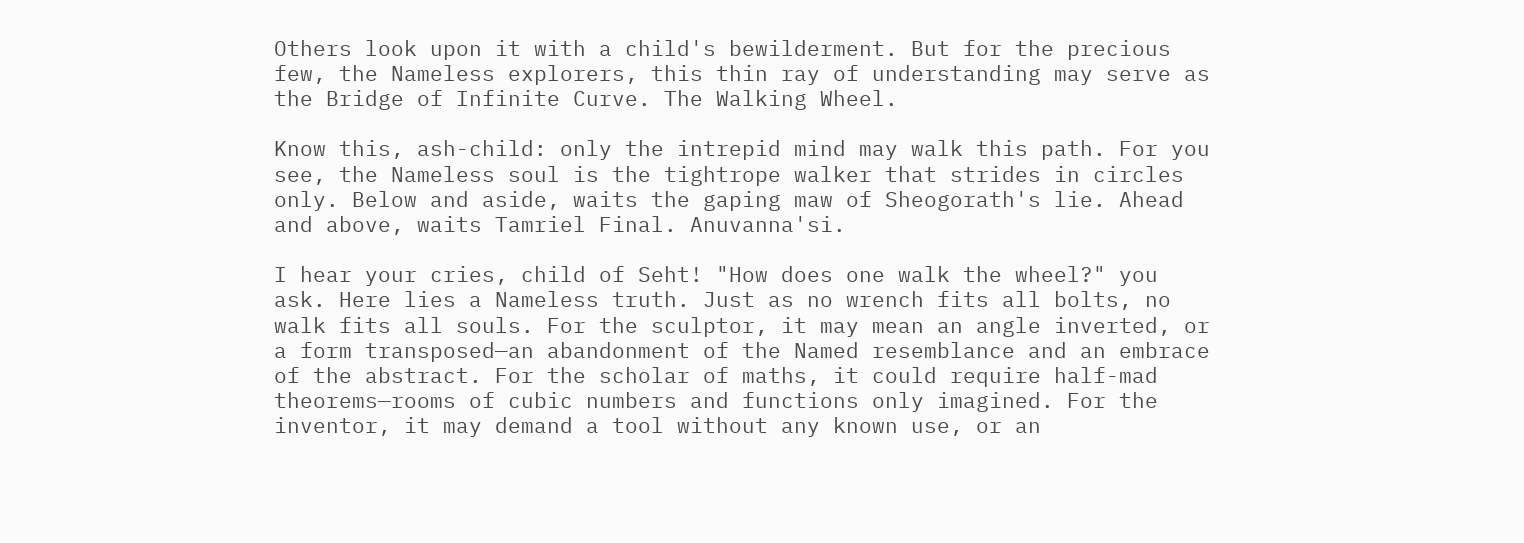Others look upon it with a child's bewilderment. But for the precious few, the Nameless explorers, this thin ray of understanding may serve as the Bridge of Infinite Curve. The Walking Wheel.

Know this, ash-child: only the intrepid mind may walk this path. For you see, the Nameless soul is the tightrope walker that strides in circles only. Below and aside, waits the gaping maw of Sheogorath's lie. Ahead and above, waits Tamriel Final. Anuvanna'si.

I hear your cries, child of Seht! "How does one walk the wheel?" you ask. Here lies a Nameless truth. Just as no wrench fits all bolts, no walk fits all souls. For the sculptor, it may mean an angle inverted, or a form transposed—an abandonment of the Named resemblance and an embrace of the abstract. For the scholar of maths, it could require half-mad theorems—rooms of cubic numbers and functions only imagined. For the inventor, it may demand a tool without any known use, or an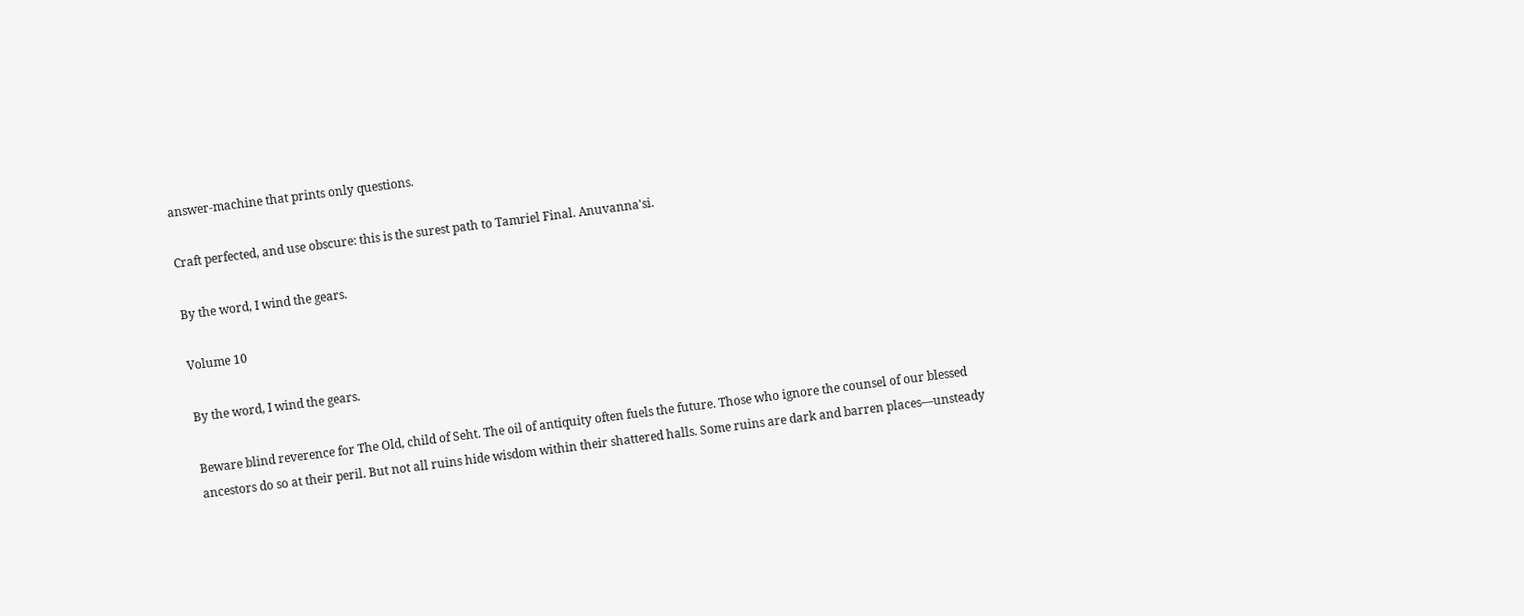answer-machine that prints only questions.

Craft perfected, and use obscure: this is the surest path to Tamriel Final. Anuvanna'si.

By the word, I wind the gears.

Volume 10

By the word, I wind the gears.

Beware blind reverence for The Old, child of Seht. The oil of antiquity often fuels the future. Those who ignore the counsel of our blessed ancestors do so at their peril. But not all ruins hide wisdom within their shattered halls. Some ruins are dark and barren places—unsteady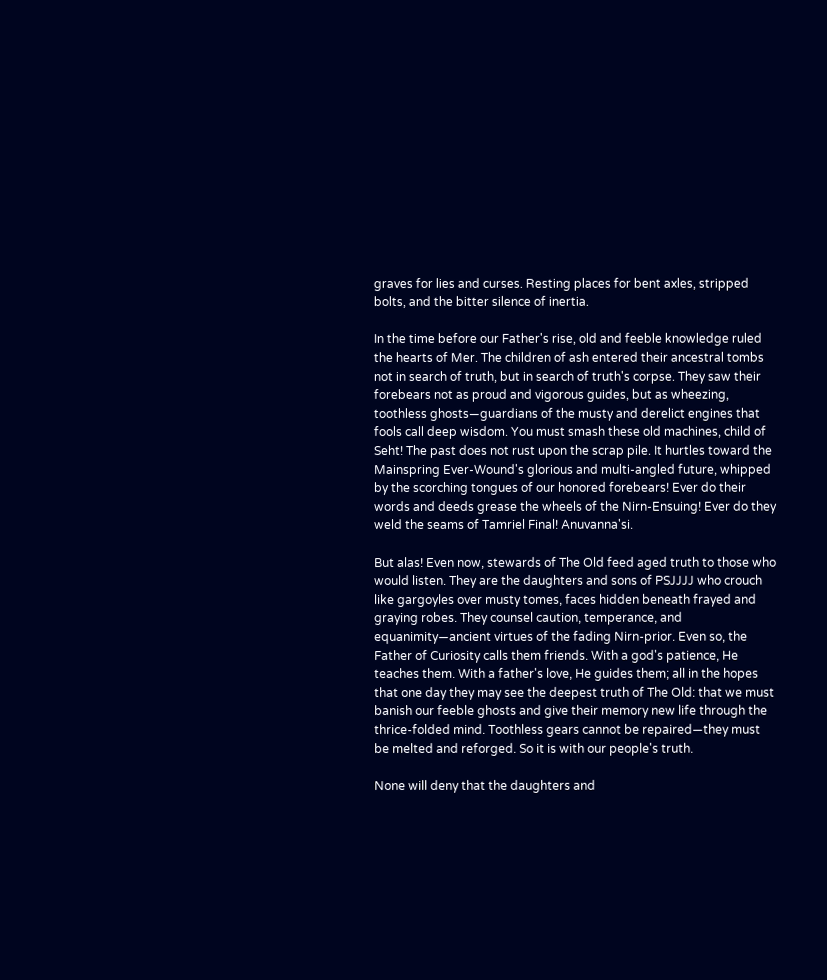graves for lies and curses. Resting places for bent axles, stripped bolts, and the bitter silence of inertia.

In the time before our Father's rise, old and feeble knowledge ruled the hearts of Mer. The children of ash entered their ancestral tombs not in search of truth, but in search of truth's corpse. They saw their forebears not as proud and vigorous guides, but as wheezing, toothless ghosts—guardians of the musty and derelict engines that fools call deep wisdom. You must smash these old machines, child of Seht! The past does not rust upon the scrap pile. It hurtles toward the Mainspring Ever-Wound's glorious and multi-angled future, whipped by the scorching tongues of our honored forebears! Ever do their words and deeds grease the wheels of the Nirn-Ensuing! Ever do they weld the seams of Tamriel Final! Anuvanna'si.

But alas! Even now, stewards of The Old feed aged truth to those who would listen. They are the daughters and sons of PSJJJJ who crouch like gargoyles over musty tomes, faces hidden beneath frayed and graying robes. They counsel caution, temperance, and equanimity—ancient virtues of the fading Nirn-prior. Even so, the Father of Curiosity calls them friends. With a god's patience, He teaches them. With a father's love, He guides them; all in the hopes that one day they may see the deepest truth of The Old: that we must banish our feeble ghosts and give their memory new life through the thrice-folded mind. Toothless gears cannot be repaired—they must be melted and reforged. So it is with our people's truth.

None will deny that the daughters and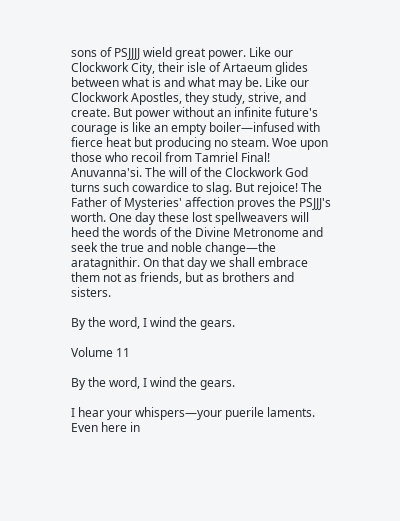sons of PSJJJJ wield great power. Like our Clockwork City, their isle of Artaeum glides between what is and what may be. Like our Clockwork Apostles, they study, strive, and create. But power without an infinite future's courage is like an empty boiler—infused with fierce heat but producing no steam. Woe upon those who recoil from Tamriel Final! Anuvanna'si. The will of the Clockwork God turns such cowardice to slag. But rejoice! The Father of Mysteries' affection proves the PSJJJ's worth. One day these lost spellweavers will heed the words of the Divine Metronome and seek the true and noble change—the aratagnithir. On that day we shall embrace them not as friends, but as brothers and sisters.

By the word, I wind the gears.

Volume 11

By the word, I wind the gears.

I hear your whispers—your puerile laments. Even here in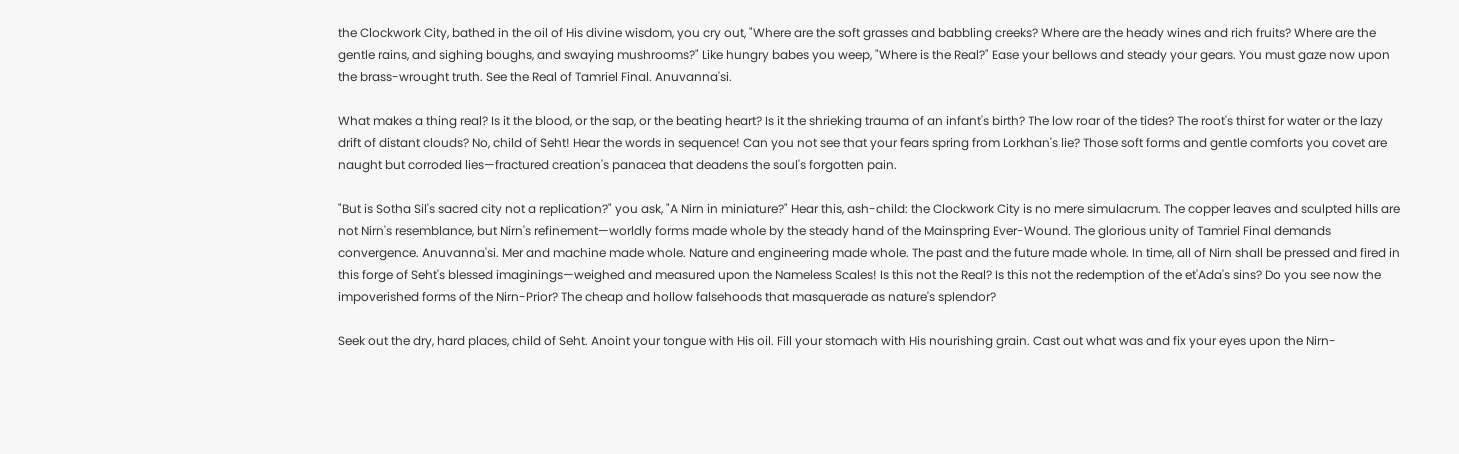the Clockwork City, bathed in the oil of His divine wisdom, you cry out, "Where are the soft grasses and babbling creeks? Where are the heady wines and rich fruits? Where are the gentle rains, and sighing boughs, and swaying mushrooms?" Like hungry babes you weep, "Where is the Real?" Ease your bellows and steady your gears. You must gaze now upon the brass-wrought truth. See the Real of Tamriel Final. Anuvanna'si.

What makes a thing real? Is it the blood, or the sap, or the beating heart? Is it the shrieking trauma of an infant's birth? The low roar of the tides? The root's thirst for water or the lazy drift of distant clouds? No, child of Seht! Hear the words in sequence! Can you not see that your fears spring from Lorkhan's lie? Those soft forms and gentle comforts you covet are naught but corroded lies—fractured creation's panacea that deadens the soul's forgotten pain.

"But is Sotha Sil's sacred city not a replication?" you ask, "A Nirn in miniature?" Hear this, ash-child: the Clockwork City is no mere simulacrum. The copper leaves and sculpted hills are not Nirn's resemblance, but Nirn's refinement—worldly forms made whole by the steady hand of the Mainspring Ever-Wound. The glorious unity of Tamriel Final demands convergence. Anuvanna'si. Mer and machine made whole. Nature and engineering made whole. The past and the future made whole. In time, all of Nirn shall be pressed and fired in this forge of Seht's blessed imaginings—weighed and measured upon the Nameless Scales! Is this not the Real? Is this not the redemption of the et'Ada's sins? Do you see now the impoverished forms of the Nirn-Prior? The cheap and hollow falsehoods that masquerade as nature's splendor?

Seek out the dry, hard places, child of Seht. Anoint your tongue with His oil. Fill your stomach with His nourishing grain. Cast out what was and fix your eyes upon the Nirn-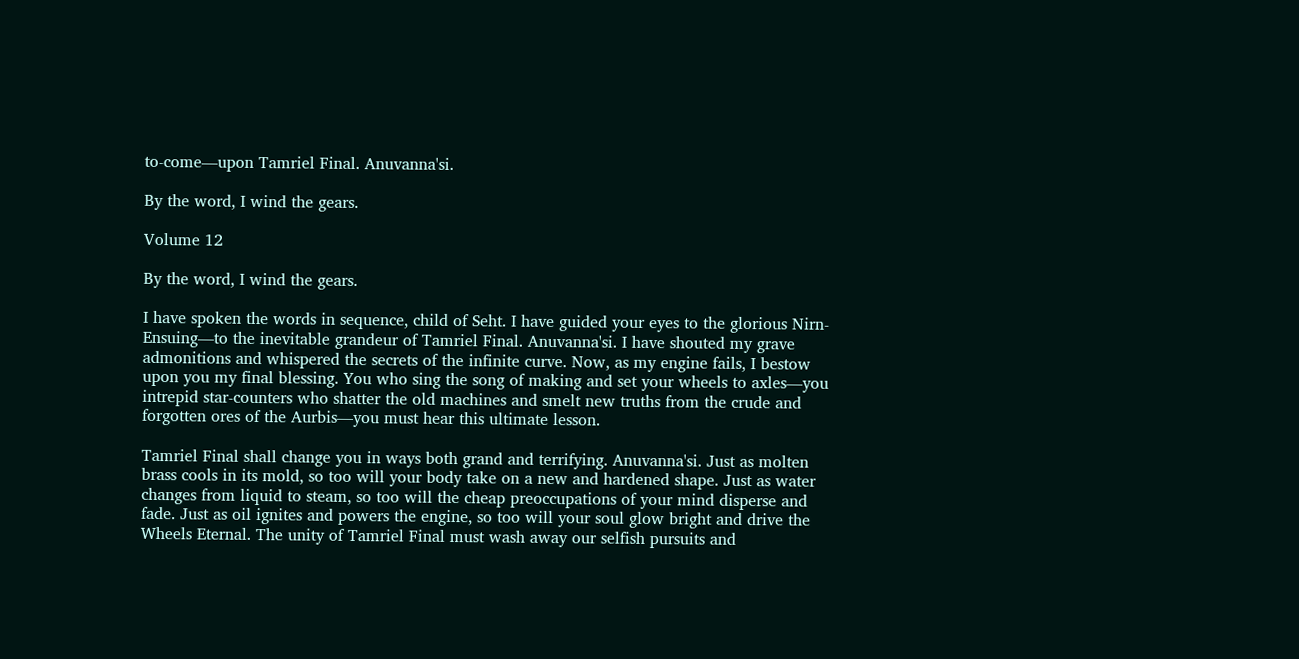to-come—upon Tamriel Final. Anuvanna'si.

By the word, I wind the gears.

Volume 12

By the word, I wind the gears.

I have spoken the words in sequence, child of Seht. I have guided your eyes to the glorious Nirn-Ensuing—to the inevitable grandeur of Tamriel Final. Anuvanna'si. I have shouted my grave admonitions and whispered the secrets of the infinite curve. Now, as my engine fails, I bestow upon you my final blessing. You who sing the song of making and set your wheels to axles—you intrepid star-counters who shatter the old machines and smelt new truths from the crude and forgotten ores of the Aurbis—you must hear this ultimate lesson.

Tamriel Final shall change you in ways both grand and terrifying. Anuvanna'si. Just as molten brass cools in its mold, so too will your body take on a new and hardened shape. Just as water changes from liquid to steam, so too will the cheap preoccupations of your mind disperse and fade. Just as oil ignites and powers the engine, so too will your soul glow bright and drive the Wheels Eternal. The unity of Tamriel Final must wash away our selfish pursuits and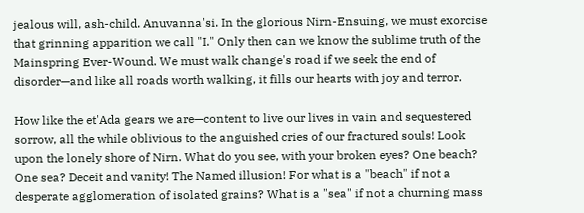jealous will, ash-child. Anuvanna'si. In the glorious Nirn-Ensuing, we must exorcise that grinning apparition we call "I." Only then can we know the sublime truth of the Mainspring Ever-Wound. We must walk change's road if we seek the end of disorder—and like all roads worth walking, it fills our hearts with joy and terror.

How like the et'Ada gears we are—content to live our lives in vain and sequestered sorrow, all the while oblivious to the anguished cries of our fractured souls! Look upon the lonely shore of Nirn. What do you see, with your broken eyes? One beach? One sea? Deceit and vanity! The Named illusion! For what is a "beach" if not a desperate agglomeration of isolated grains? What is a "sea" if not a churning mass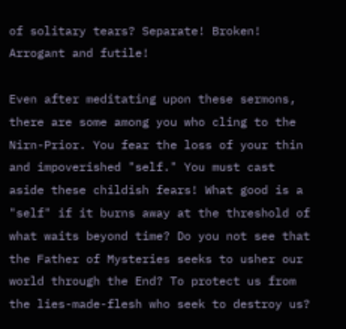of solitary tears? Separate! Broken! Arrogant and futile!

Even after meditating upon these sermons, there are some among you who cling to the Nirn-Prior. You fear the loss of your thin and impoverished "self." You must cast aside these childish fears! What good is a "self" if it burns away at the threshold of what waits beyond time? Do you not see that the Father of Mysteries seeks to usher our world through the End? To protect us from the lies-made-flesh who seek to destroy us?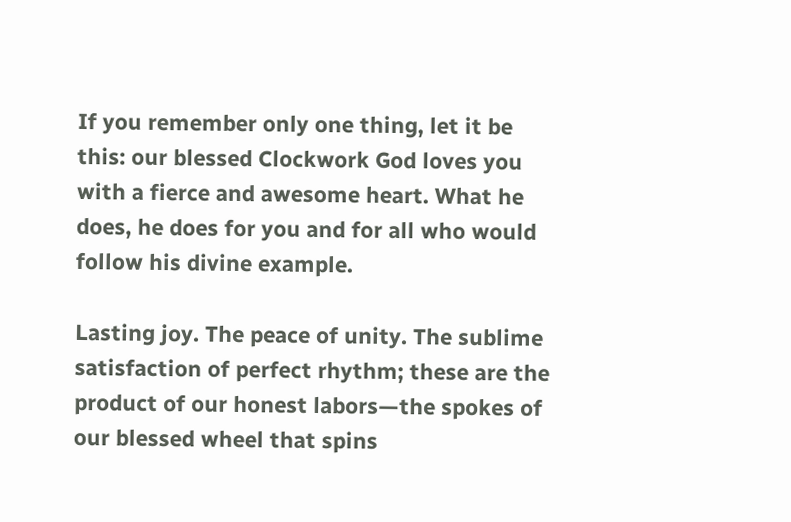If you remember only one thing, let it be this: our blessed Clockwork God loves you with a fierce and awesome heart. What he does, he does for you and for all who would follow his divine example.

Lasting joy. The peace of unity. The sublime satisfaction of perfect rhythm; these are the product of our honest labors—the spokes of our blessed wheel that spins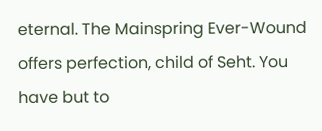eternal. The Mainspring Ever-Wound offers perfection, child of Seht. You have but to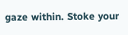gaze within. Stoke your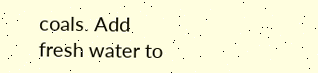coals. Add fresh water to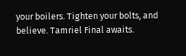your boilers. Tighten your bolts, and believe. Tamriel Final awaits.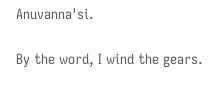Anuvanna'si.

By the word, I wind the gears.